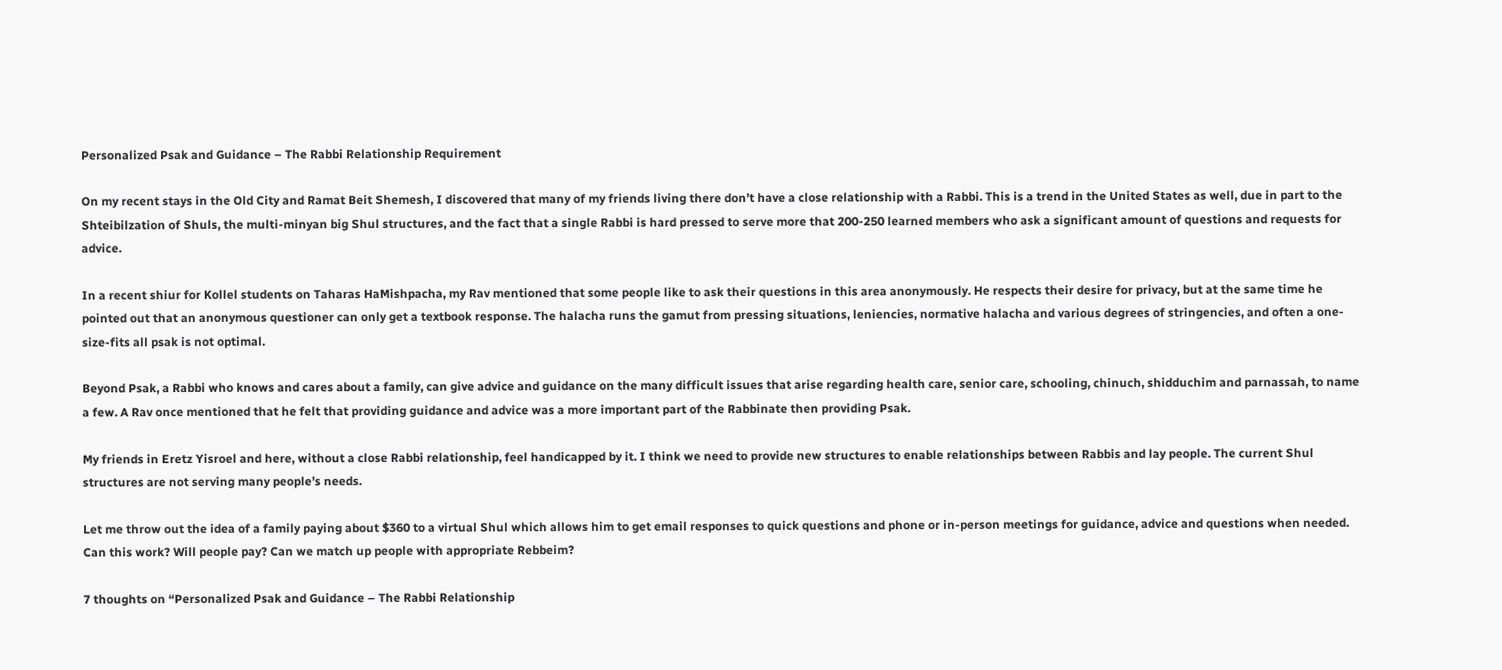Personalized Psak and Guidance – The Rabbi Relationship Requirement

On my recent stays in the Old City and Ramat Beit Shemesh, I discovered that many of my friends living there don’t have a close relationship with a Rabbi. This is a trend in the United States as well, due in part to the Shteibilzation of Shuls, the multi-minyan big Shul structures, and the fact that a single Rabbi is hard pressed to serve more that 200-250 learned members who ask a significant amount of questions and requests for advice.

In a recent shiur for Kollel students on Taharas HaMishpacha, my Rav mentioned that some people like to ask their questions in this area anonymously. He respects their desire for privacy, but at the same time he pointed out that an anonymous questioner can only get a textbook response. The halacha runs the gamut from pressing situations, leniencies, normative halacha and various degrees of stringencies, and often a one-size-fits all psak is not optimal.

Beyond Psak, a Rabbi who knows and cares about a family, can give advice and guidance on the many difficult issues that arise regarding health care, senior care, schooling, chinuch, shidduchim and parnassah, to name a few. A Rav once mentioned that he felt that providing guidance and advice was a more important part of the Rabbinate then providing Psak.

My friends in Eretz Yisroel and here, without a close Rabbi relationship, feel handicapped by it. I think we need to provide new structures to enable relationships between Rabbis and lay people. The current Shul structures are not serving many people’s needs.

Let me throw out the idea of a family paying about $360 to a virtual Shul which allows him to get email responses to quick questions and phone or in-person meetings for guidance, advice and questions when needed. Can this work? Will people pay? Can we match up people with appropriate Rebbeim?

7 thoughts on “Personalized Psak and Guidance – The Rabbi Relationship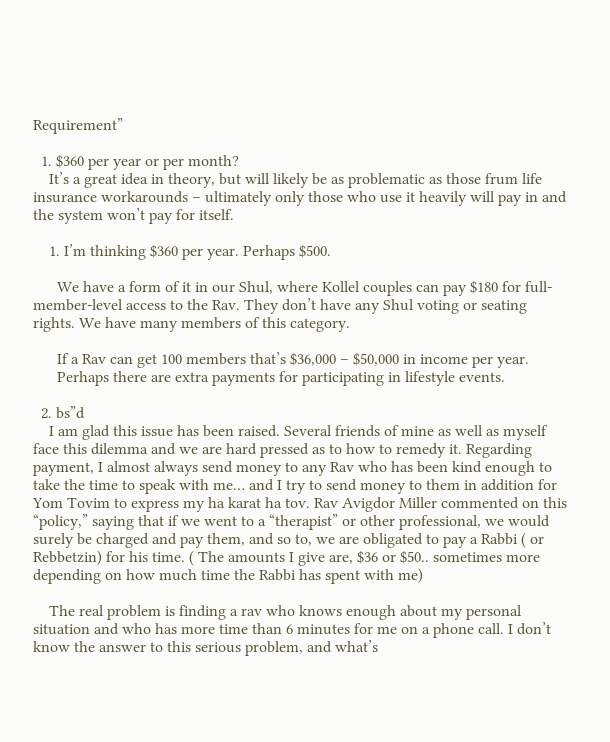Requirement”

  1. $360 per year or per month?
    It’s a great idea in theory, but will likely be as problematic as those frum life insurance workarounds – ultimately only those who use it heavily will pay in and the system won’t pay for itself.

    1. I’m thinking $360 per year. Perhaps $500.

      We have a form of it in our Shul, where Kollel couples can pay $180 for full-member-level access to the Rav. They don’t have any Shul voting or seating rights. We have many members of this category.

      If a Rav can get 100 members that’s $36,000 – $50,000 in income per year.
      Perhaps there are extra payments for participating in lifestyle events.

  2. bs”d
    I am glad this issue has been raised. Several friends of mine as well as myself face this dilemma and we are hard pressed as to how to remedy it. Regarding payment, I almost always send money to any Rav who has been kind enough to take the time to speak with me… and I try to send money to them in addition for Yom Tovim to express my ha karat ha tov. Rav Avigdor Miller commented on this “policy,” saying that if we went to a “therapist” or other professional, we would surely be charged and pay them, and so to, we are obligated to pay a Rabbi ( or Rebbetzin) for his time. ( The amounts I give are, $36 or $50.. sometimes more depending on how much time the Rabbi has spent with me)

    The real problem is finding a rav who knows enough about my personal situation and who has more time than 6 minutes for me on a phone call. I don’t know the answer to this serious problem, and what’s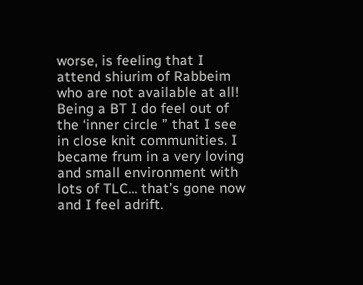worse, is feeling that I attend shiurim of Rabbeim who are not available at all! Being a BT I do feel out of the ‘inner circle ” that I see in close knit communities. I became frum in a very loving and small environment with lots of TLC… that’s gone now and I feel adrift.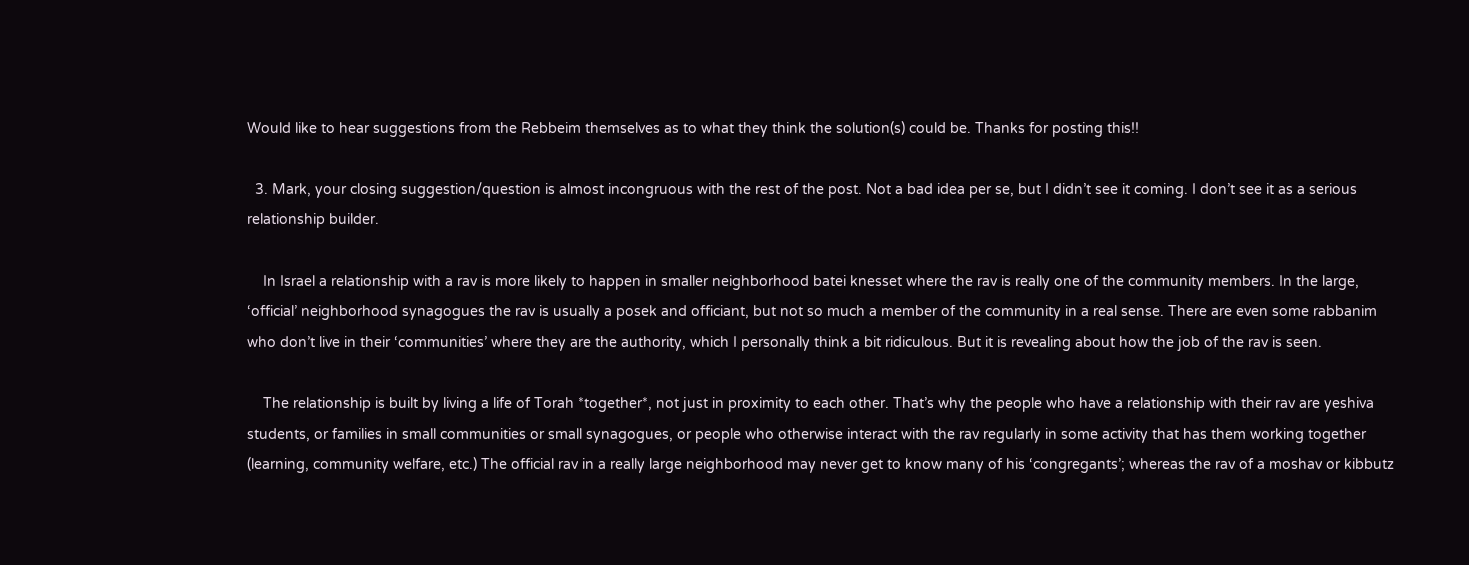Would like to hear suggestions from the Rebbeim themselves as to what they think the solution(s) could be. Thanks for posting this!!

  3. Mark, your closing suggestion/question is almost incongruous with the rest of the post. Not a bad idea per se, but I didn’t see it coming. I don’t see it as a serious relationship builder.

    In Israel a relationship with a rav is more likely to happen in smaller neighborhood batei knesset where the rav is really one of the community members. In the large, ‘official’ neighborhood synagogues the rav is usually a posek and officiant, but not so much a member of the community in a real sense. There are even some rabbanim who don’t live in their ‘communities’ where they are the authority, which I personally think a bit ridiculous. But it is revealing about how the job of the rav is seen.

    The relationship is built by living a life of Torah *together*, not just in proximity to each other. That’s why the people who have a relationship with their rav are yeshiva students, or families in small communities or small synagogues, or people who otherwise interact with the rav regularly in some activity that has them working together (learning, community welfare, etc.) The official rav in a really large neighborhood may never get to know many of his ‘congregants’; whereas the rav of a moshav or kibbutz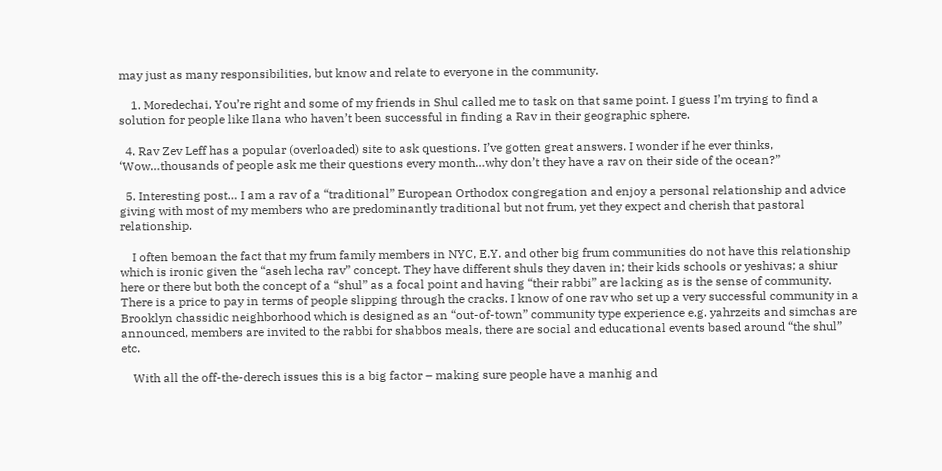may just as many responsibilities, but know and relate to everyone in the community.

    1. Moredechai, You’re right and some of my friends in Shul called me to task on that same point. I guess I’m trying to find a solution for people like Ilana who haven’t been successful in finding a Rav in their geographic sphere.

  4. Rav Zev Leff has a popular (overloaded) site to ask questions. I’ve gotten great answers. I wonder if he ever thinks, ‘Wow…thousands of people ask me their questions every month…why don’t they have a rav on their side of the ocean?”

  5. Interesting post… I am a rav of a “traditional” European Orthodox congregation and enjoy a personal relationship and advice giving with most of my members who are predominantly traditional but not frum, yet they expect and cherish that pastoral relationship.

    I often bemoan the fact that my frum family members in NYC, E.Y. and other big frum communities do not have this relationship which is ironic given the “aseh lecha rav” concept. They have different shuls they daven in; their kids schools or yeshivas; a shiur here or there but both the concept of a “shul” as a focal point and having “their rabbi” are lacking as is the sense of community. There is a price to pay in terms of people slipping through the cracks. I know of one rav who set up a very successful community in a Brooklyn chassidic neighborhood which is designed as an “out-of-town” community type experience e.g. yahrzeits and simchas are announced, members are invited to the rabbi for shabbos meals, there are social and educational events based around “the shul” etc.

    With all the off-the-derech issues this is a big factor – making sure people have a manhig and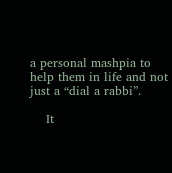a personal mashpia to help them in life and not just a “dial a rabbi”.

    It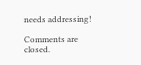needs addressing!

Comments are closed.